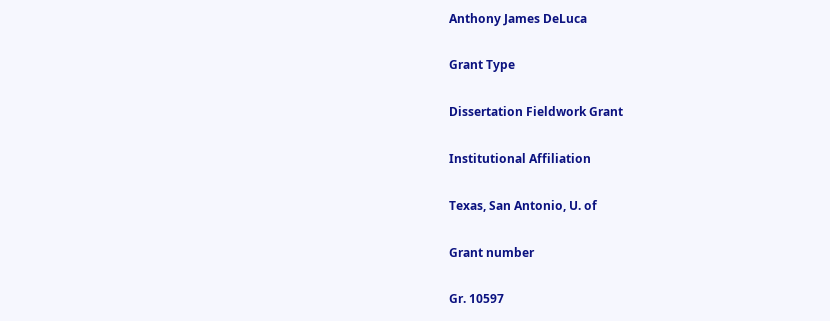Anthony James DeLuca

Grant Type

Dissertation Fieldwork Grant

Institutional Affiliation

Texas, San Antonio, U. of

Grant number

Gr. 10597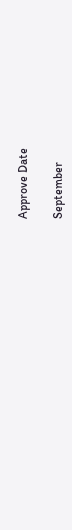Approve Date

September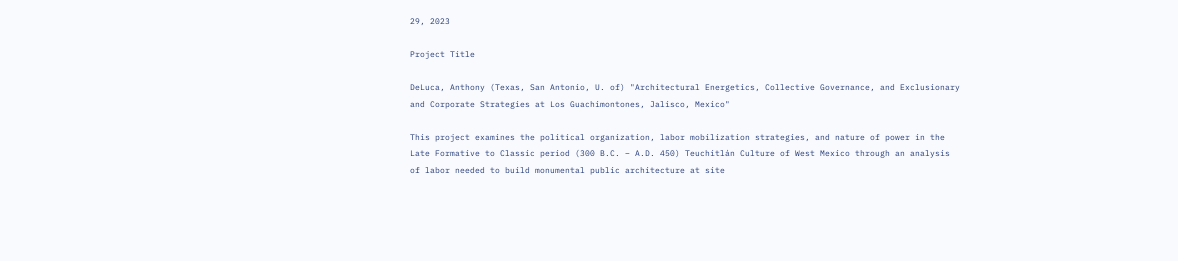29, 2023

Project Title

DeLuca, Anthony (Texas, San Antonio, U. of) "Architectural Energetics, Collective Governance, and Exclusionary and Corporate Strategies at Los Guachimontones, Jalisco, Mexico"

This project examines the political organization, labor mobilization strategies, and nature of power in the Late Formative to Classic period (300 B.C. – A.D. 450) Teuchitlán Culture of West Mexico through an analysis of labor needed to build monumental public architecture at site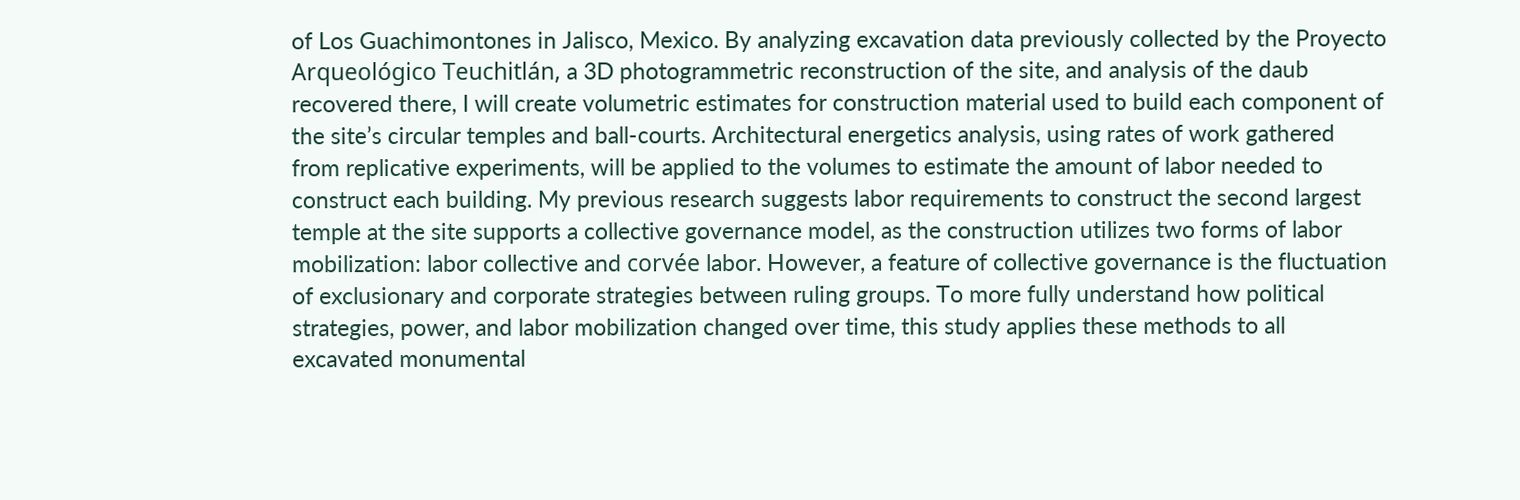of Los Guachimontones in Jalisco, Mexico. By analyzing excavation data previously collected by the Proyecto Arqueológico Teuchitlán, a 3D photogrammetric reconstruction of the site, and analysis of the daub recovered there, I will create volumetric estimates for construction material used to build each component of the site’s circular temples and ball-courts. Architectural energetics analysis, using rates of work gathered from replicative experiments, will be applied to the volumes to estimate the amount of labor needed to construct each building. My previous research suggests labor requirements to construct the second largest temple at the site supports a collective governance model, as the construction utilizes two forms of labor mobilization: labor collective and corvée labor. However, a feature of collective governance is the fluctuation of exclusionary and corporate strategies between ruling groups. To more fully understand how political strategies, power, and labor mobilization changed over time, this study applies these methods to all excavated monumental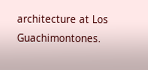architecture at Los Guachimontones.